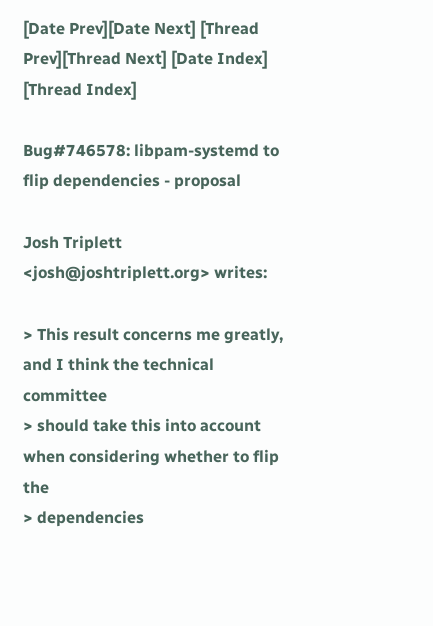[Date Prev][Date Next] [Thread Prev][Thread Next] [Date Index] [Thread Index]

Bug#746578: libpam-systemd to flip dependencies - proposal

Josh Triplett <josh@joshtriplett.org> writes:

> This result concerns me greatly, and I think the technical committee
> should take this into account when considering whether to flip the
> dependencies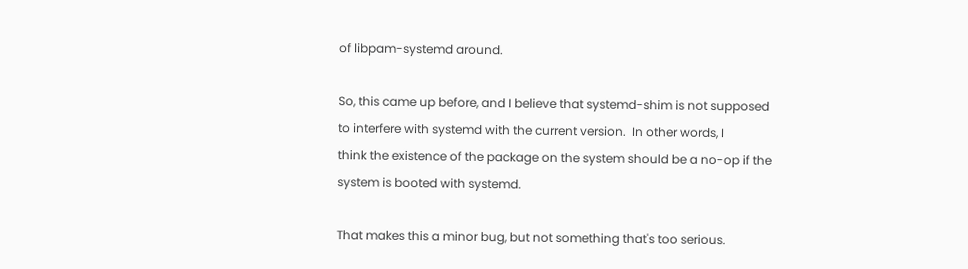of libpam-systemd around.

So, this came up before, and I believe that systemd-shim is not supposed
to interfere with systemd with the current version.  In other words, I
think the existence of the package on the system should be a no-op if the
system is booted with systemd.

That makes this a minor bug, but not something that's too serious.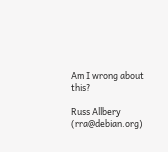Am I wrong about this?

Russ Allbery (rra@debian.org)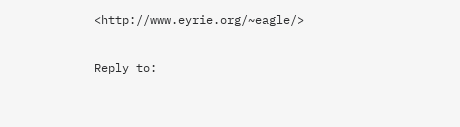<http://www.eyrie.org/~eagle/>

Reply to: